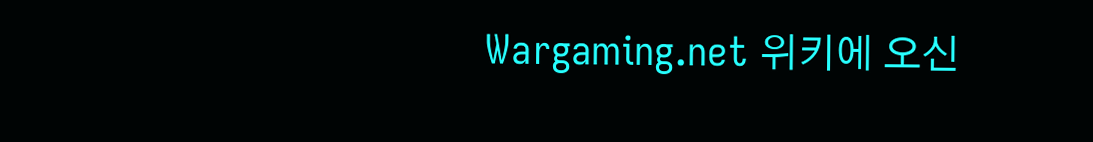Wargaming.net 위키에 오신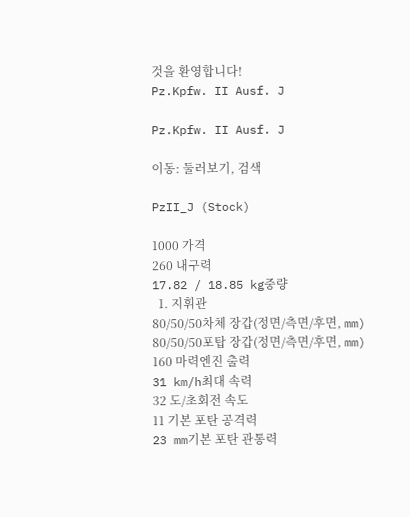것을 환영합니다!
Pz.Kpfw. II Ausf. J

Pz.Kpfw. II Ausf. J

이동: 둘러보기, 검색

PzII_J (Stock)

1000 가격
260 내구력
17.82 / 18.85 kg중량
  1. 지휘관
80/50/50차체 장갑(정면/측면/후면, mm)
80/50/50포탑 장갑(정면/측면/후면, mm)
160 마력엔진 출력
31 km/h최대 속력
32 도/초회전 속도
11 기본 포탄 공격력
23 mm기본 포탄 관통력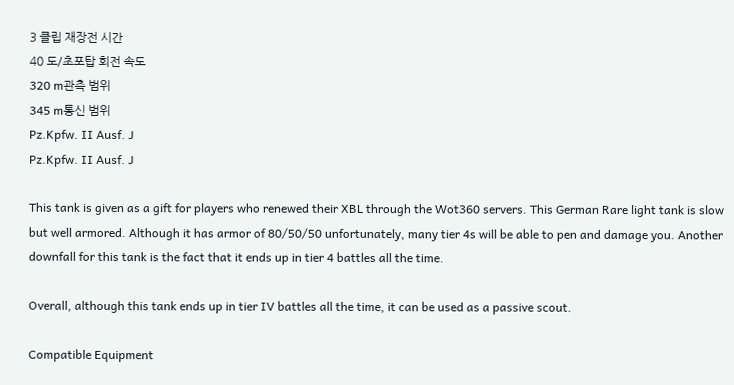3 클립 재장전 시간
40 도/초포탑 회전 속도
320 m관측 범위
345 m통신 범위
Pz.Kpfw. II Ausf. J
Pz.Kpfw. II Ausf. J

This tank is given as a gift for players who renewed their XBL through the Wot360 servers. This German Rare light tank is slow but well armored. Although it has armor of 80/50/50 unfortunately, many tier 4s will be able to pen and damage you. Another downfall for this tank is the fact that it ends up in tier 4 battles all the time.

Overall, although this tank ends up in tier IV battles all the time, it can be used as a passive scout.

Compatible Equipment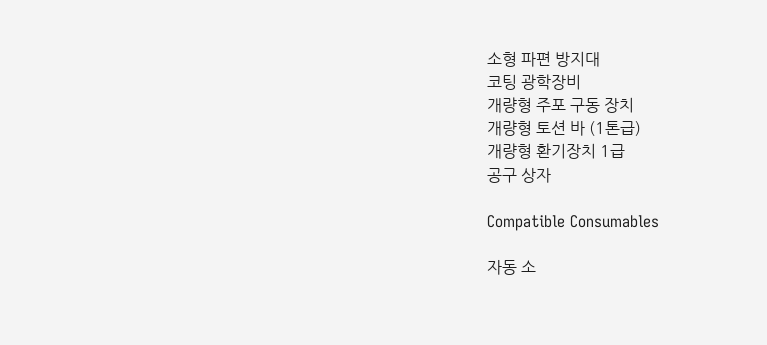소형 파편 방지대
코팅 광학장비
개량형 주포 구동 장치
개량형 토션 바 (1톤급)
개량형 환기장치 1급
공구 상자

Compatible Consumables

자동 소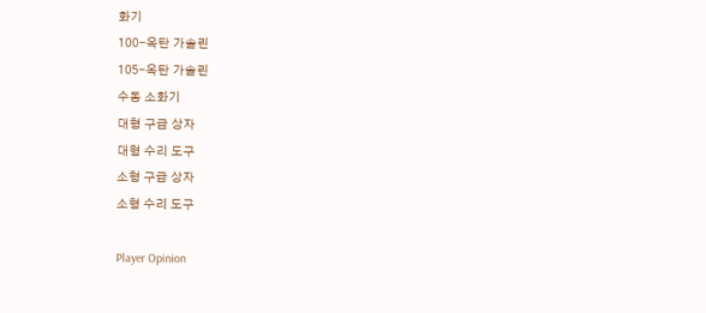화기
100-옥탄 가솔린
105-옥탄 가솔린
수동 소화기
대형 구급 상자
대형 수리 도구
소형 구급 상자
소형 수리 도구

Player Opinion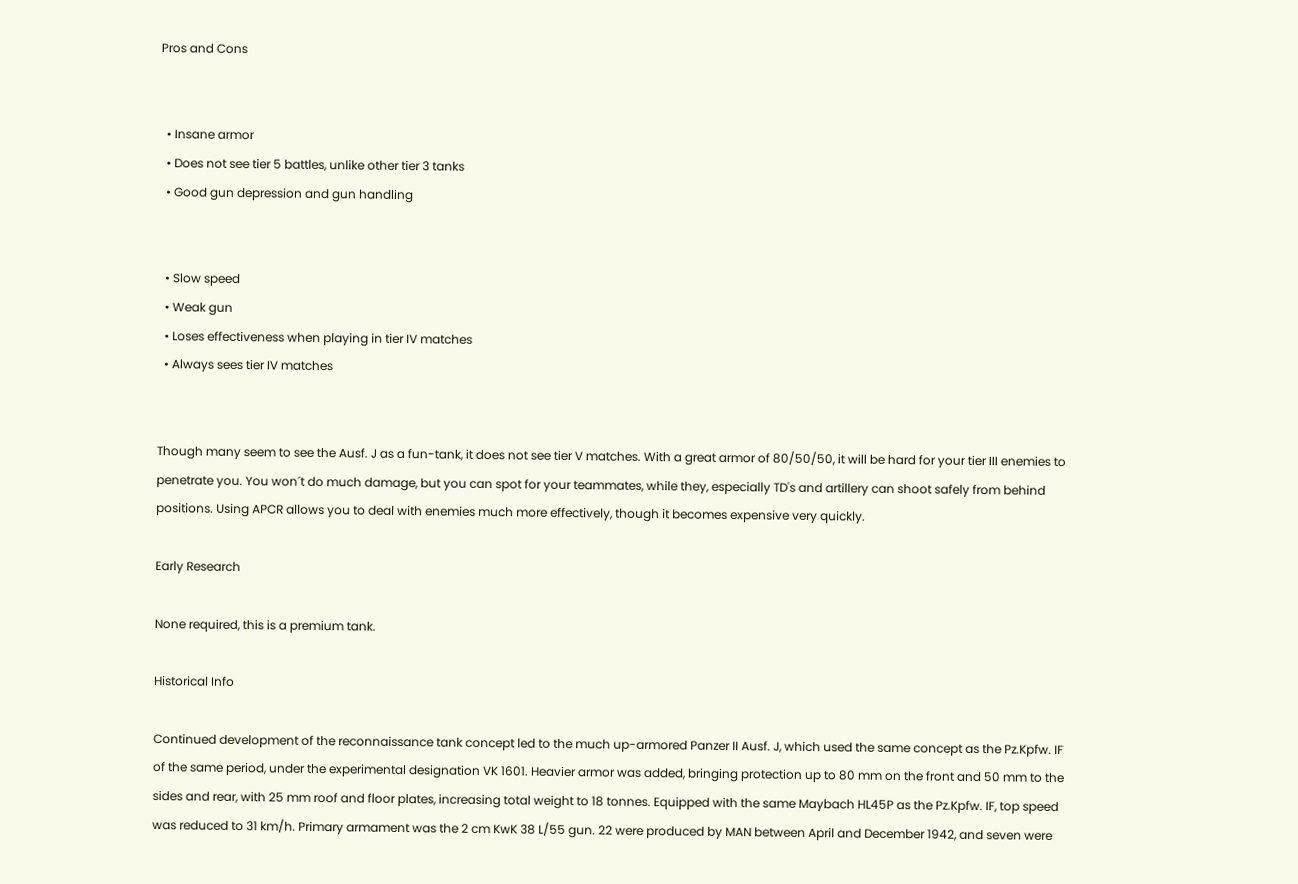Pros and Cons


  • Insane armor
  • Does not see tier 5 battles, unlike other tier 3 tanks
  • Good gun depression and gun handling


  • Slow speed
  • Weak gun
  • Loses effectiveness when playing in tier IV matches
  • Always sees tier IV matches


Though many seem to see the Ausf. J as a fun-tank, it does not see tier V matches. With a great armor of 80/50/50, it will be hard for your tier III enemies to penetrate you. You won´t do much damage, but you can spot for your teammates, while they, especially TD's and artillery can shoot safely from behind positions. Using APCR allows you to deal with enemies much more effectively, though it becomes expensive very quickly.

Early Research

None required, this is a premium tank.

Historical Info

Continued development of the reconnaissance tank concept led to the much up-armored Panzer II Ausf. J, which used the same concept as the Pz.Kpfw. IF of the same period, under the experimental designation VK 1601. Heavier armor was added, bringing protection up to 80 mm on the front and 50 mm to the sides and rear, with 25 mm roof and floor plates, increasing total weight to 18 tonnes. Equipped with the same Maybach HL45P as the Pz.Kpfw. IF, top speed was reduced to 31 km/h. Primary armament was the 2 cm KwK 38 L/55 gun. 22 were produced by MAN between April and December 1942, and seven were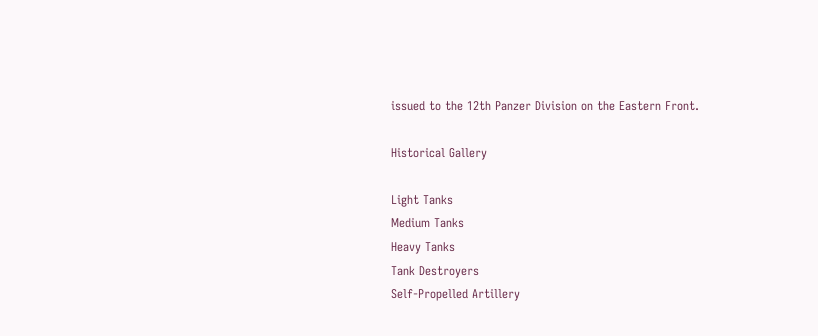issued to the 12th Panzer Division on the Eastern Front.

Historical Gallery

Light Tanks
Medium Tanks
Heavy Tanks
Tank Destroyers
Self-Propelled Artillery